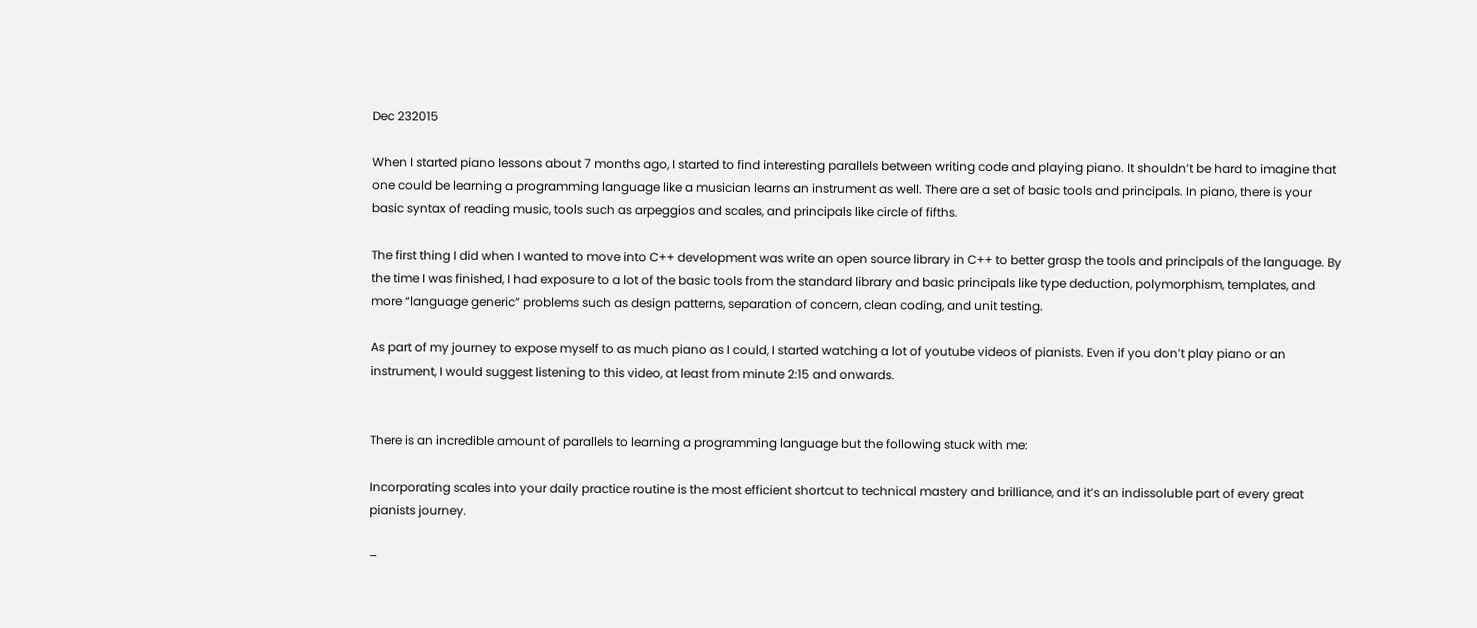Dec 232015

When I started piano lessons about 7 months ago, I started to find interesting parallels between writing code and playing piano. It shouldn’t be hard to imagine that one could be learning a programming language like a musician learns an instrument as well. There are a set of basic tools and principals. In piano, there is your basic syntax of reading music, tools such as arpeggios and scales, and principals like circle of fifths.

The first thing I did when I wanted to move into C++ development was write an open source library in C++ to better grasp the tools and principals of the language. By the time I was finished, I had exposure to a lot of the basic tools from the standard library and basic principals like type deduction, polymorphism, templates, and more “language generic” problems such as design patterns, separation of concern, clean coding, and unit testing.

As part of my journey to expose myself to as much piano as I could, I started watching a lot of youtube videos of pianists. Even if you don’t play piano or an instrument, I would suggest listening to this video, at least from minute 2:15 and onwards.


There is an incredible amount of parallels to learning a programming language but the following stuck with me:

Incorporating scales into your daily practice routine is the most efficient shortcut to technical mastery and brilliance, and it’s an indissoluble part of every great pianists journey.

–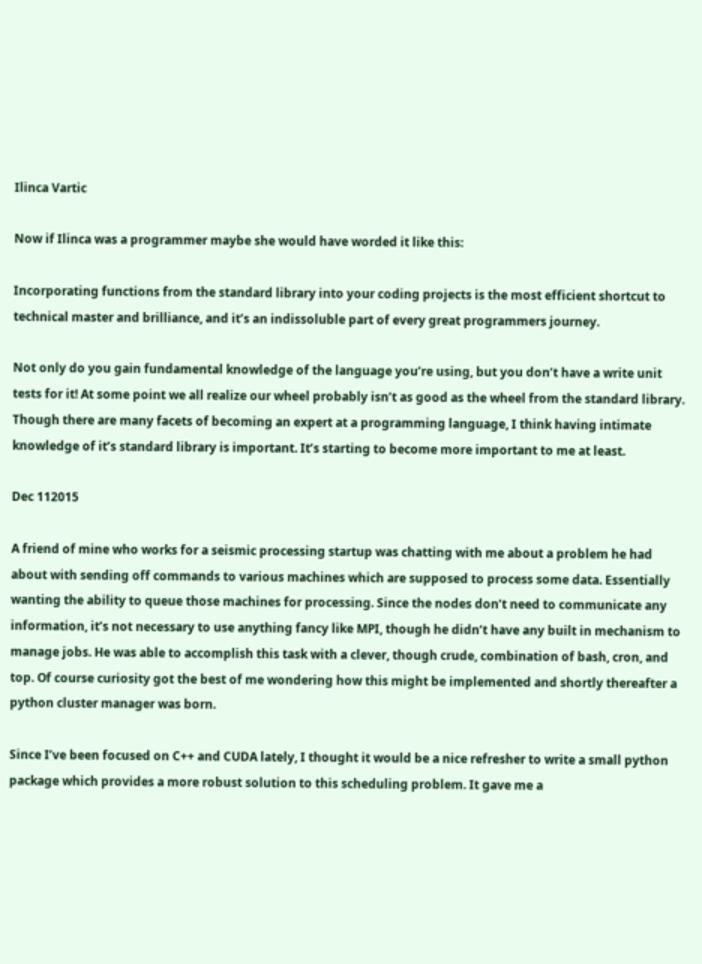Ilinca Vartic

Now if Ilinca was a programmer maybe she would have worded it like this:

Incorporating functions from the standard library into your coding projects is the most efficient shortcut to technical master and brilliance, and it’s an indissoluble part of every great programmers journey.

Not only do you gain fundamental knowledge of the language you’re using, but you don’t have a write unit tests for it! At some point we all realize our wheel probably isn’t as good as the wheel from the standard library. Though there are many facets of becoming an expert at a programming language, I think having intimate knowledge of it’s standard library is important. It’s starting to become more important to me at least.

Dec 112015

A friend of mine who works for a seismic processing startup was chatting with me about a problem he had about with sending off commands to various machines which are supposed to process some data. Essentially wanting the ability to queue those machines for processing. Since the nodes don’t need to communicate any information, it’s not necessary to use anything fancy like MPI, though he didn’t have any built in mechanism to manage jobs. He was able to accomplish this task with a clever, though crude, combination of bash, cron, and top. Of course curiosity got the best of me wondering how this might be implemented and shortly thereafter a python cluster manager was born.

Since I’ve been focused on C++ and CUDA lately, I thought it would be a nice refresher to write a small python package which provides a more robust solution to this scheduling problem. It gave me a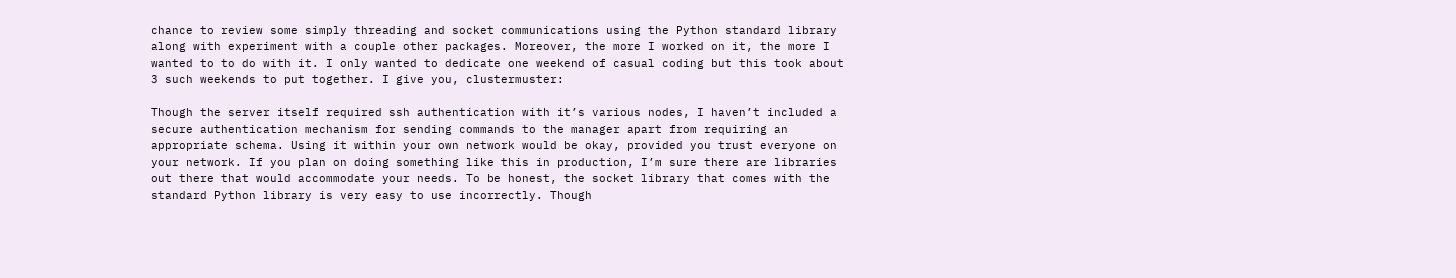chance to review some simply threading and socket communications using the Python standard library along with experiment with a couple other packages. Moreover, the more I worked on it, the more I wanted to to do with it. I only wanted to dedicate one weekend of casual coding but this took about 3 such weekends to put together. I give you, clustermuster:

Though the server itself required ssh authentication with it’s various nodes, I haven’t included a secure authentication mechanism for sending commands to the manager apart from requiring an appropriate schema. Using it within your own network would be okay, provided you trust everyone on your network. If you plan on doing something like this in production, I’m sure there are libraries out there that would accommodate your needs. To be honest, the socket library that comes with the standard Python library is very easy to use incorrectly. Though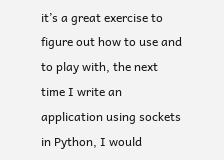it’s a great exercise to figure out how to use and to play with, the next time I write an application using sockets in Python, I would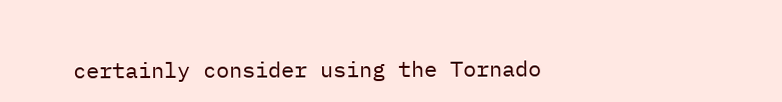certainly consider using the Tornado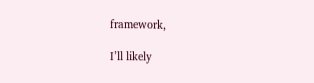framework,

I’ll likely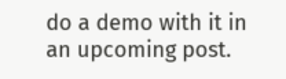do a demo with it in an upcoming post.